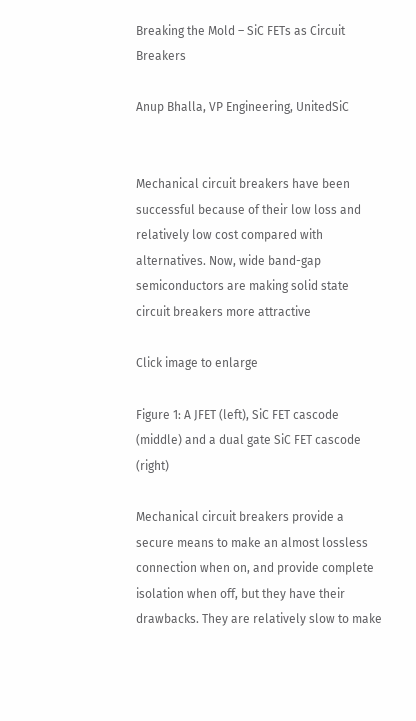Breaking the Mold – SiC FETs as Circuit Breakers

Anup Bhalla, VP Engineering, UnitedSiC


Mechanical circuit breakers have been successful because of their low loss and relatively low cost compared with alternatives. Now, wide band-gap semiconductors are making solid state circuit breakers more attractive

Click image to enlarge

Figure 1: A JFET (left), SiC FET cascode (middle) and a dual gate SiC FET cascode (right)

Mechanical circuit breakers provide a secure means to make an almost lossless connection when on, and provide complete isolation when off, but they have their drawbacks. They are relatively slow to make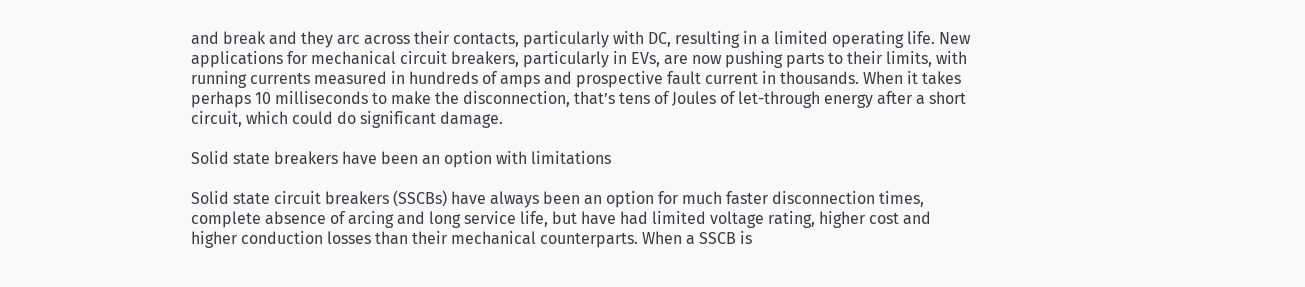and break and they arc across their contacts, particularly with DC, resulting in a limited operating life. New applications for mechanical circuit breakers, particularly in EVs, are now pushing parts to their limits, with running currents measured in hundreds of amps and prospective fault current in thousands. When it takes perhaps 10 milliseconds to make the disconnection, that’s tens of Joules of let-through energy after a short circuit, which could do significant damage.

Solid state breakers have been an option with limitations

Solid state circuit breakers (SSCBs) have always been an option for much faster disconnection times, complete absence of arcing and long service life, but have had limited voltage rating, higher cost and higher conduction losses than their mechanical counterparts. When a SSCB is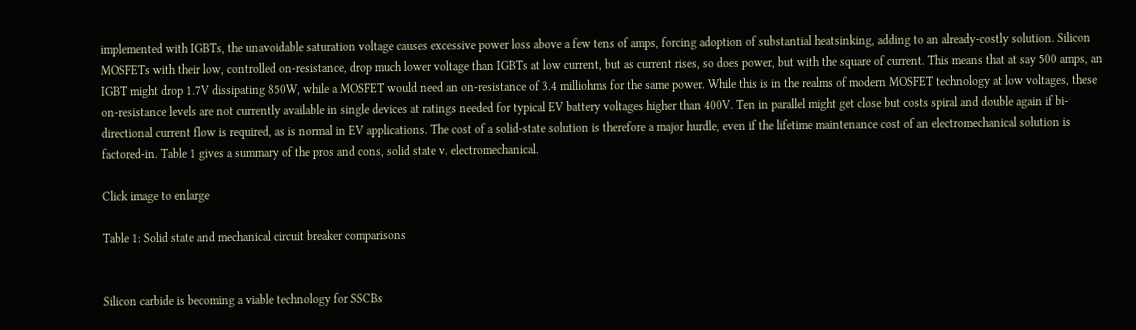implemented with IGBTs, the unavoidable saturation voltage causes excessive power loss above a few tens of amps, forcing adoption of substantial heatsinking, adding to an already-costly solution. Silicon MOSFETs with their low, controlled on-resistance, drop much lower voltage than IGBTs at low current, but as current rises, so does power, but with the square of current. This means that at say 500 amps, an IGBT might drop 1.7V dissipating 850W, while a MOSFET would need an on-resistance of 3.4 milliohms for the same power. While this is in the realms of modern MOSFET technology at low voltages, these on-resistance levels are not currently available in single devices at ratings needed for typical EV battery voltages higher than 400V. Ten in parallel might get close but costs spiral and double again if bi-directional current flow is required, as is normal in EV applications. The cost of a solid-state solution is therefore a major hurdle, even if the lifetime maintenance cost of an electromechanical solution is factored-in. Table 1 gives a summary of the pros and cons, solid state v. electromechanical.

Click image to enlarge

Table 1: Solid state and mechanical circuit breaker comparisons


Silicon carbide is becoming a viable technology for SSCBs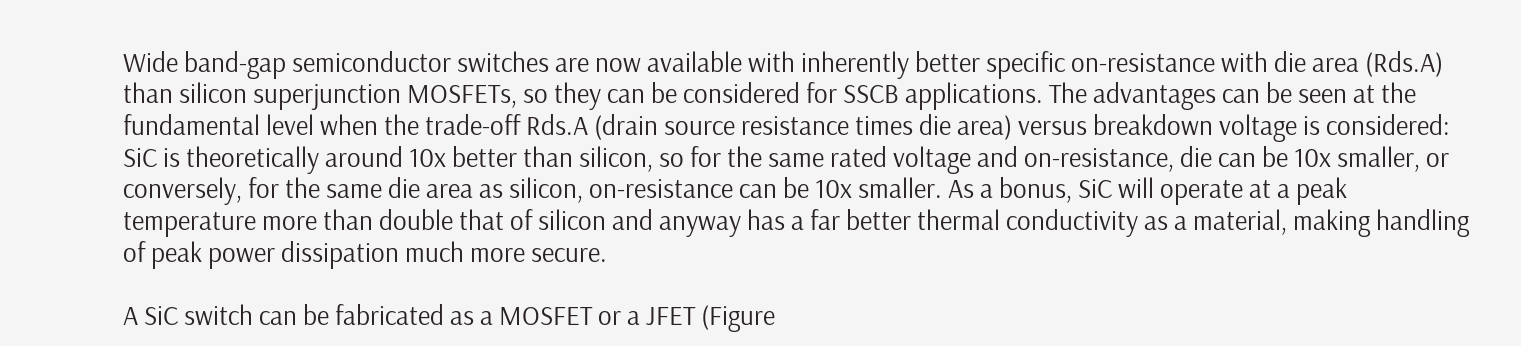Wide band-gap semiconductor switches are now available with inherently better specific on-resistance with die area (Rds.A) than silicon superjunction MOSFETs, so they can be considered for SSCB applications. The advantages can be seen at the fundamental level when the trade-off Rds.A (drain source resistance times die area) versus breakdown voltage is considered: SiC is theoretically around 10x better than silicon, so for the same rated voltage and on-resistance, die can be 10x smaller, or conversely, for the same die area as silicon, on-resistance can be 10x smaller. As a bonus, SiC will operate at a peak temperature more than double that of silicon and anyway has a far better thermal conductivity as a material, making handling of peak power dissipation much more secure.

A SiC switch can be fabricated as a MOSFET or a JFET (Figure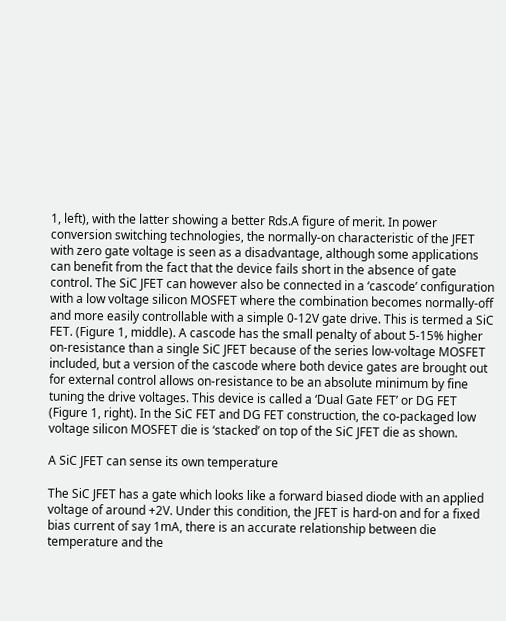1, left), with the latter showing a better Rds.A figure of merit. In power conversion switching technologies, the normally-on characteristic of the JFET with zero gate voltage is seen as a disadvantage, although some applications can benefit from the fact that the device fails short in the absence of gate control. The SiC JFET can however also be connected in a ‘cascode’ configuration with a low voltage silicon MOSFET where the combination becomes normally-off and more easily controllable with a simple 0-12V gate drive. This is termed a SiC FET. (Figure 1, middle). A cascode has the small penalty of about 5-15% higher on-resistance than a single SiC JFET because of the series low-voltage MOSFET included, but a version of the cascode where both device gates are brought out for external control allows on-resistance to be an absolute minimum by fine tuning the drive voltages. This device is called a ‘Dual Gate FET’ or DG FET (Figure 1, right). In the SiC FET and DG FET construction, the co-packaged low voltage silicon MOSFET die is ‘stacked’ on top of the SiC JFET die as shown.

A SiC JFET can sense its own temperature

The SiC JFET has a gate which looks like a forward biased diode with an applied voltage of around +2V. Under this condition, the JFET is hard-on and for a fixed bias current of say 1mA, there is an accurate relationship between die temperature and the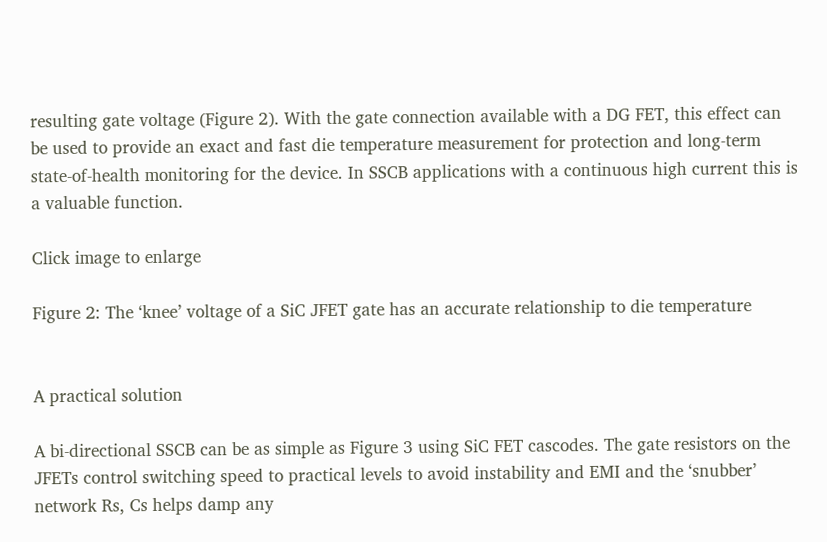resulting gate voltage (Figure 2). With the gate connection available with a DG FET, this effect can be used to provide an exact and fast die temperature measurement for protection and long-term state-of-health monitoring for the device. In SSCB applications with a continuous high current this is a valuable function.

Click image to enlarge

Figure 2: The ‘knee’ voltage of a SiC JFET gate has an accurate relationship to die temperature


A practical solution

A bi-directional SSCB can be as simple as Figure 3 using SiC FET cascodes. The gate resistors on the JFETs control switching speed to practical levels to avoid instability and EMI and the ‘snubber’ network Rs, Cs helps damp any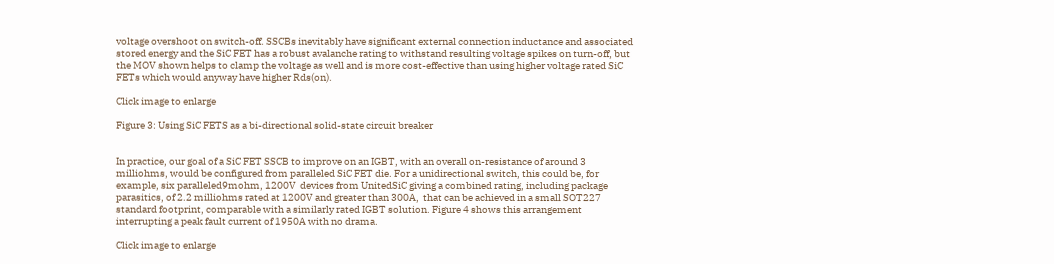voltage overshoot on switch-off. SSCBs inevitably have significant external connection inductance and associated stored energy and the SiC FET has a robust avalanche rating to withstand resulting voltage spikes on turn-off, but the MOV shown helps to clamp the voltage as well and is more cost-effective than using higher voltage rated SiC FETs which would anyway have higher Rds(on).

Click image to enlarge

Figure 3: Using SiC FETS as a bi-directional solid-state circuit breaker


In practice, our goal of a SiC FET SSCB to improve on an IGBT, with an overall on-resistance of around 3 milliohms, would be configured from paralleled SiC FET die. For a unidirectional switch, this could be, for example, six paralleled9mohm, 1200V  devices from UnitedSiC giving a combined rating, including package parasitics, of 2.2 milliohms rated at 1200V and greater than 300A,  that can be achieved in a small SOT227 standard footprint, comparable with a similarly rated IGBT solution. Figure 4 shows this arrangement interrupting a peak fault current of 1950A with no drama.

Click image to enlarge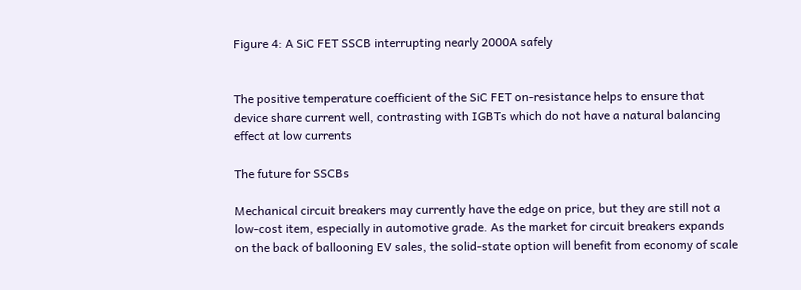Figure 4: A SiC FET SSCB interrupting nearly 2000A safely


The positive temperature coefficient of the SiC FET on-resistance helps to ensure that device share current well, contrasting with IGBTs which do not have a natural balancing effect at low currents

The future for SSCBs

Mechanical circuit breakers may currently have the edge on price, but they are still not a low-cost item, especially in automotive grade. As the market for circuit breakers expands on the back of ballooning EV sales, the solid-state option will benefit from economy of scale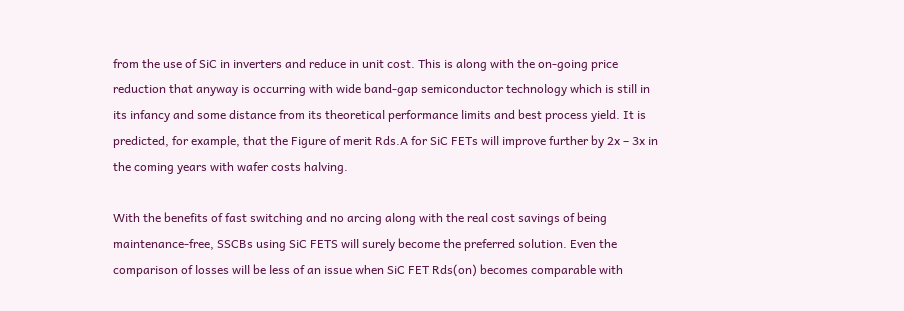from the use of SiC in inverters and reduce in unit cost. This is along with the on-going price reduction that anyway is occurring with wide band-gap semiconductor technology which is still in its infancy and some distance from its theoretical performance limits and best process yield. It is predicted, for example, that the Figure of merit Rds.A for SiC FETs will improve further by 2x – 3x in the coming years with wafer costs halving.

With the benefits of fast switching and no arcing along with the real cost savings of being maintenance-free, SSCBs using SiC FETS will surely become the preferred solution. Even the comparison of losses will be less of an issue when SiC FET Rds(on) becomes comparable with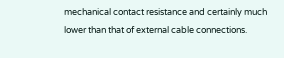mechanical contact resistance and certainly much lower than that of external cable connections.